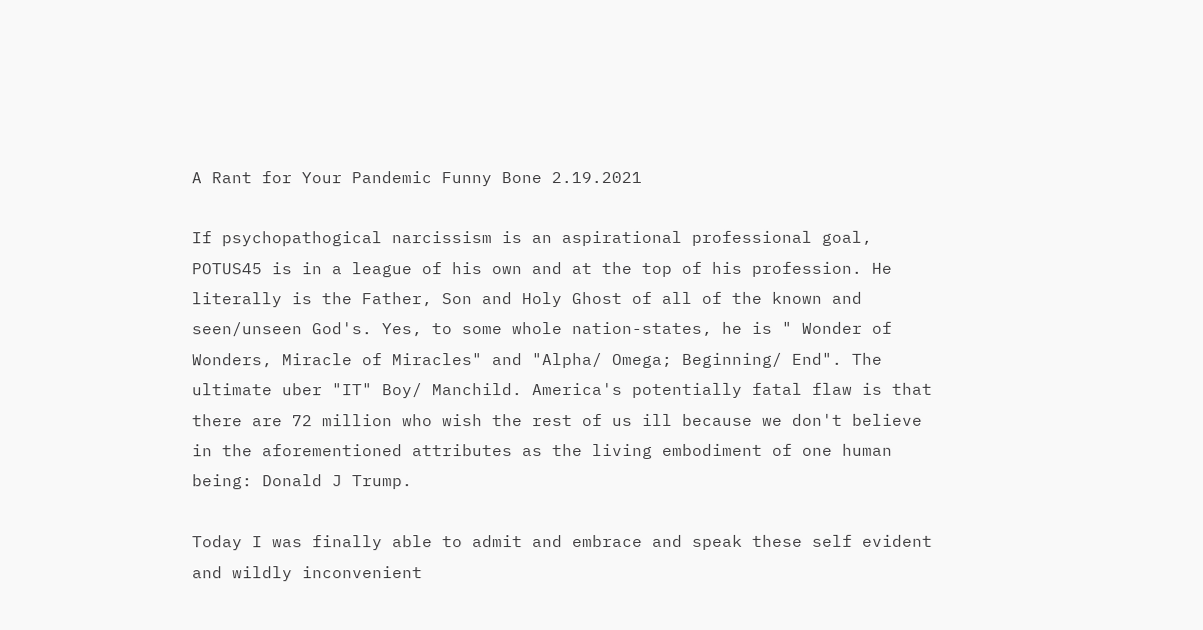A Rant for Your Pandemic Funny Bone 2.19.2021

If psychopathogical narcissism is an aspirational professional goal,
POTUS45 is in a league of his own and at the top of his profession. He literally is the Father, Son and Holy Ghost of all of the known and seen/unseen God's. Yes, to some whole nation-states, he is " Wonder of Wonders, Miracle of Miracles" and "Alpha/ Omega; Beginning/ End". The ultimate uber "IT" Boy/ Manchild. America's potentially fatal flaw is that there are 72 million who wish the rest of us ill because we don't believe in the aforementioned attributes as the living embodiment of one human being: Donald J Trump.

Today I was finally able to admit and embrace and speak these self evident and wildly inconvenient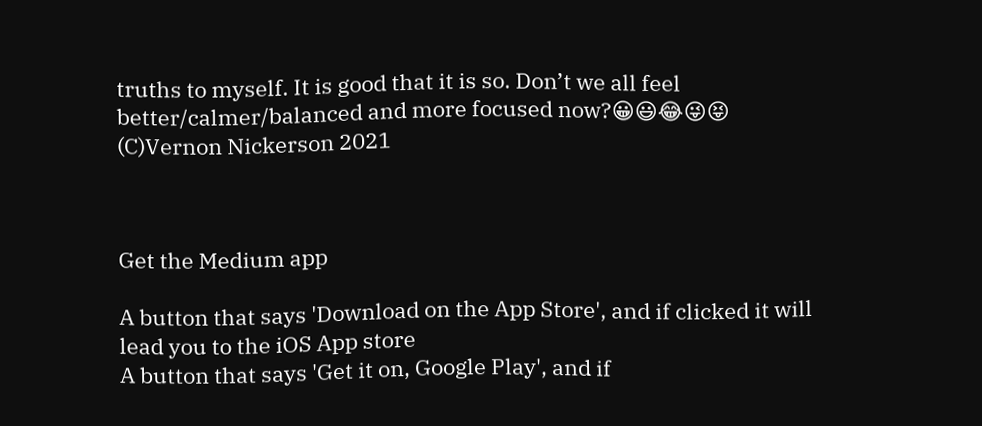truths to myself. It is good that it is so. Don’t we all feel better/calmer/balanced and more focused now?😀😃😂😜😝
(C)Vernon Nickerson 2021



Get the Medium app

A button that says 'Download on the App Store', and if clicked it will lead you to the iOS App store
A button that says 'Get it on, Google Play', and if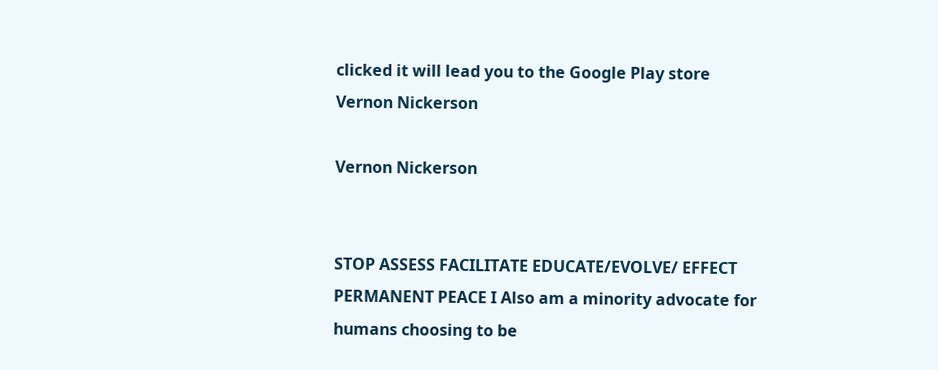clicked it will lead you to the Google Play store
Vernon Nickerson

Vernon Nickerson


STOP ASSESS FACILITATE EDUCATE/EVOLVE/ EFFECT PERMANENT PEACE I Also am a minority advocate for humans choosing to be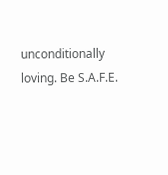unconditionally loving. Be S.A.F.E.